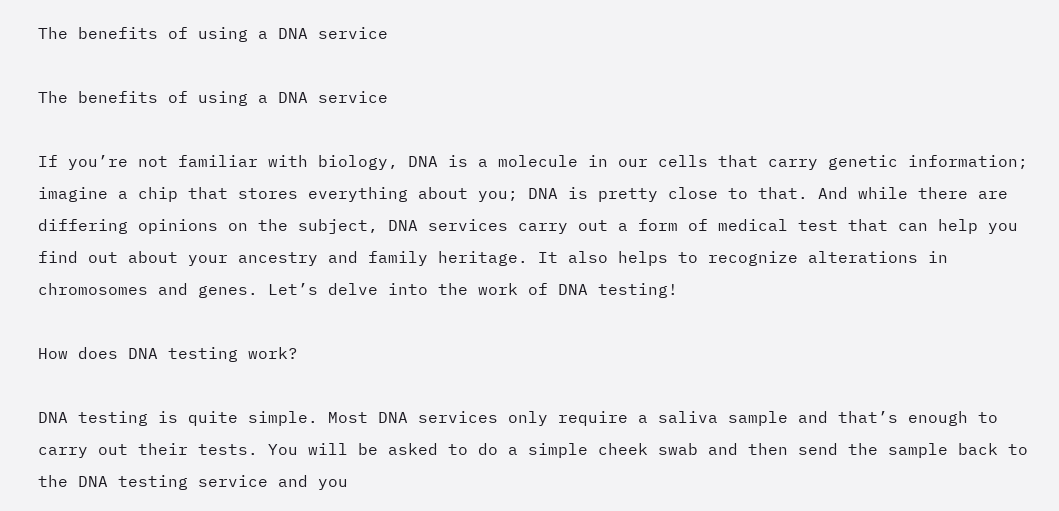The benefits of using a DNA service

The benefits of using a DNA service

If you’re not familiar with biology, DNA is a molecule in our cells that carry genetic information; imagine a chip that stores everything about you; DNA is pretty close to that. And while there are differing opinions on the subject, DNA services carry out a form of medical test that can help you find out about your ancestry and family heritage. It also helps to recognize alterations in chromosomes and genes. Let’s delve into the work of DNA testing!

How does DNA testing work?

DNA testing is quite simple. Most DNA services only require a saliva sample and that’s enough to carry out their tests. You will be asked to do a simple cheek swab and then send the sample back to the DNA testing service and you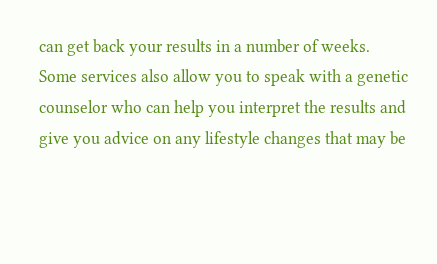can get back your results in a number of weeks. Some services also allow you to speak with a genetic counselor who can help you interpret the results and give you advice on any lifestyle changes that may be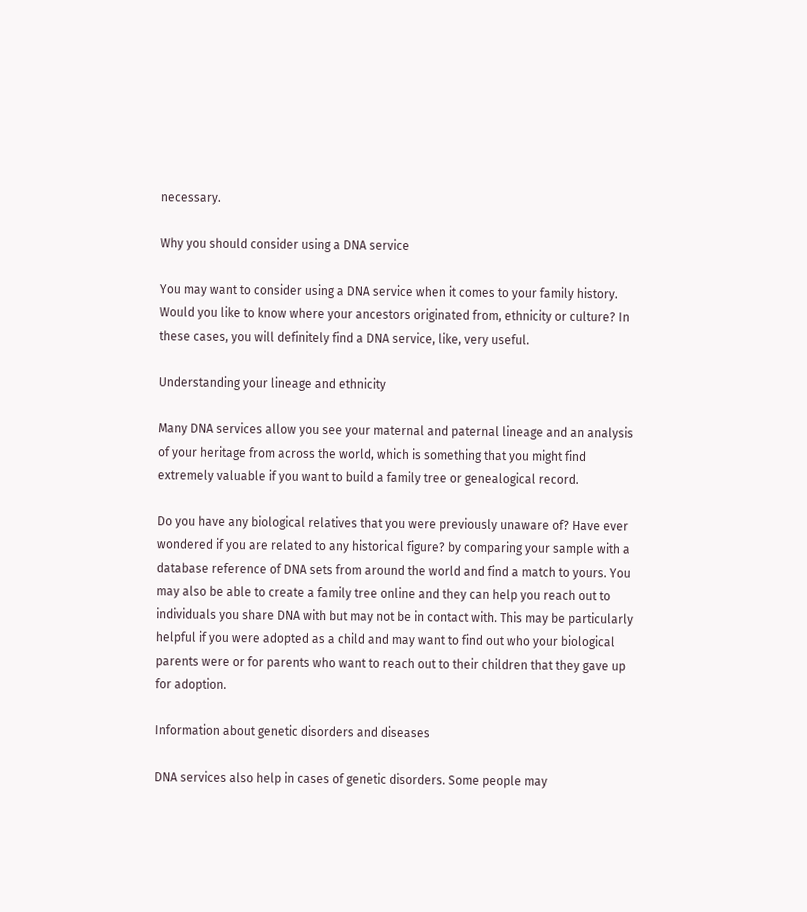necessary.

Why you should consider using a DNA service

You may want to consider using a DNA service when it comes to your family history. Would you like to know where your ancestors originated from, ethnicity or culture? In these cases, you will definitely find a DNA service, like, very useful.

Understanding your lineage and ethnicity

Many DNA services allow you see your maternal and paternal lineage and an analysis of your heritage from across the world, which is something that you might find extremely valuable if you want to build a family tree or genealogical record.

Do you have any biological relatives that you were previously unaware of? Have ever wondered if you are related to any historical figure? by comparing your sample with a database reference of DNA sets from around the world and find a match to yours. You may also be able to create a family tree online and they can help you reach out to individuals you share DNA with but may not be in contact with. This may be particularly helpful if you were adopted as a child and may want to find out who your biological parents were or for parents who want to reach out to their children that they gave up for adoption.

Information about genetic disorders and diseases

DNA services also help in cases of genetic disorders. Some people may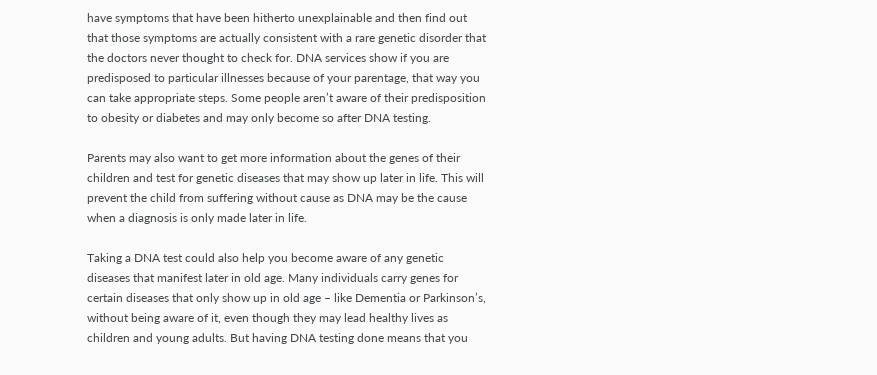have symptoms that have been hitherto unexplainable and then find out that those symptoms are actually consistent with a rare genetic disorder that the doctors never thought to check for. DNA services show if you are predisposed to particular illnesses because of your parentage, that way you can take appropriate steps. Some people aren’t aware of their predisposition to obesity or diabetes and may only become so after DNA testing.

Parents may also want to get more information about the genes of their children and test for genetic diseases that may show up later in life. This will prevent the child from suffering without cause as DNA may be the cause when a diagnosis is only made later in life.

Taking a DNA test could also help you become aware of any genetic diseases that manifest later in old age. Many individuals carry genes for certain diseases that only show up in old age – like Dementia or Parkinson’s, without being aware of it, even though they may lead healthy lives as children and young adults. But having DNA testing done means that you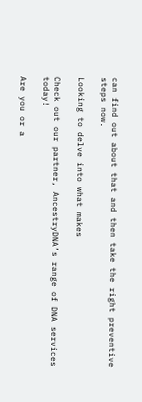can find out about that and then take the right preventive steps now.

Looking to delve into what makes

Check out our partner, AncestryDNA’s range of DNA services today!

Are you or a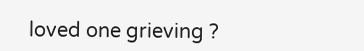loved one grieving ?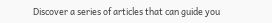Discover a series of articles that can guide you